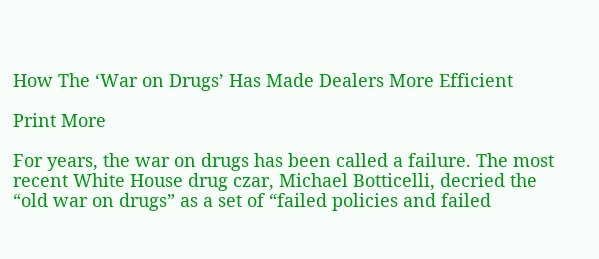How The ‘War on Drugs’ Has Made Dealers More Efficient

Print More

For years, the war on drugs has been called a failure. The most recent White House drug czar, Michael Botticelli, decried the “old war on drugs” as a set of “failed policies and failed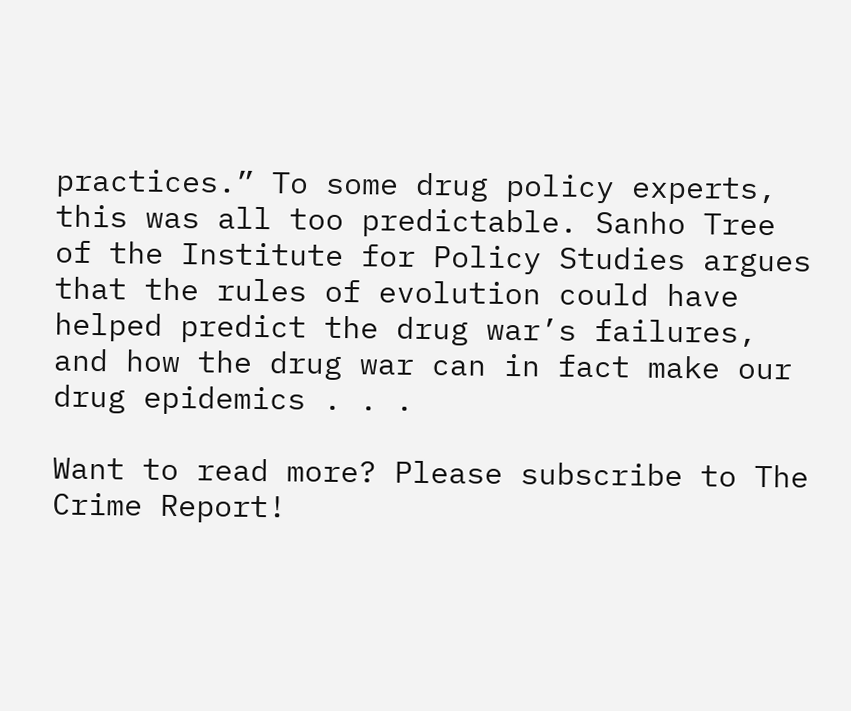practices.” To some drug policy experts, this was all too predictable. Sanho Tree of the Institute for Policy Studies argues that the rules of evolution could have helped predict the drug war’s failures,  and how the drug war can in fact make our drug epidemics . . .

Want to read more? Please subscribe to The Crime Report!